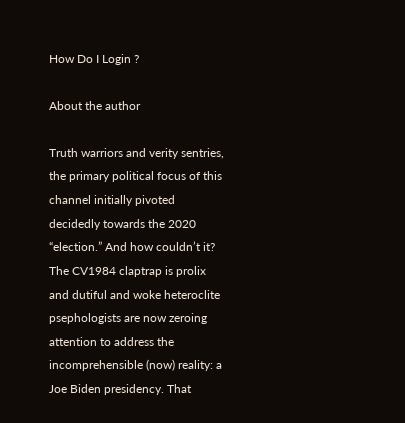How Do I Login ?

About the author

Truth warriors and verity sentries, the primary political focus of this channel initially pivoted decidedly towards the 2020 “election.” And how couldn’t it? The CV1984 claptrap is prolix and dutiful and woke heteroclite psephologists are now zeroing attention to address the incomprehensible (now) reality: a Joe Biden presidency. That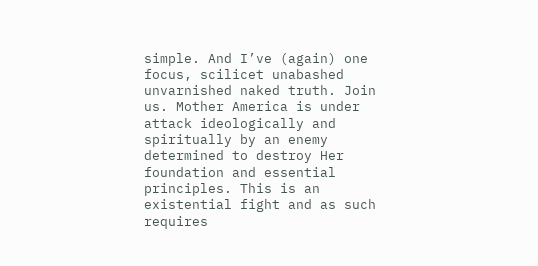simple. And I’ve (again) one focus, scilicet unabashed unvarnished naked truth. Join us. Mother America is under attack ideologically and spiritually by an enemy determined to destroy Her foundation and essential principles. This is an existential fight and as such requires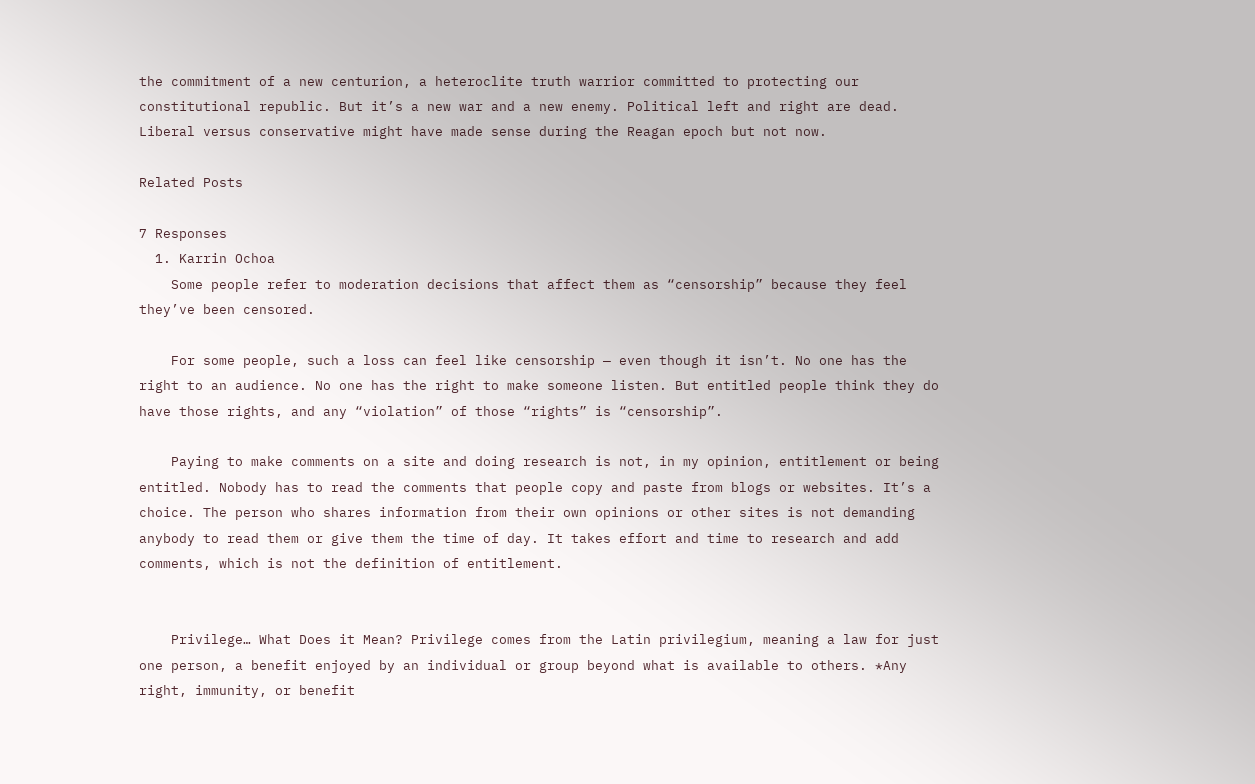the commitment of a new centurion, a heteroclite truth warrior committed to protecting our constitutional republic. But it’s a new war and a new enemy. Political left and right are dead. Liberal versus conservative might have made sense during the Reagan epoch but not now.

Related Posts

7 Responses
  1. Karrin Ochoa
    Some people refer to moderation decisions that affect them as “censorship” because they feel they’ve been censored.

    For some people, such a loss can feel like censorship — even though it isn’t. No one has the right to an audience. No one has the right to make someone listen. But entitled people think they do have those rights, and any “violation” of those “rights” is “censorship”.

    Paying to make comments on a site and doing research is not, in my opinion, entitlement or being entitled. Nobody has to read the comments that people copy and paste from blogs or websites. It’s a choice. The person who shares information from their own opinions or other sites is not demanding anybody to read them or give them the time of day. It takes effort and time to research and add comments, which is not the definition of entitlement.


    Privilege… What Does it Mean? Privilege comes from the Latin privilegium, meaning a law for just one person, a benefit enjoyed by an individual or group beyond what is available to others. *Any right, immunity, or benefit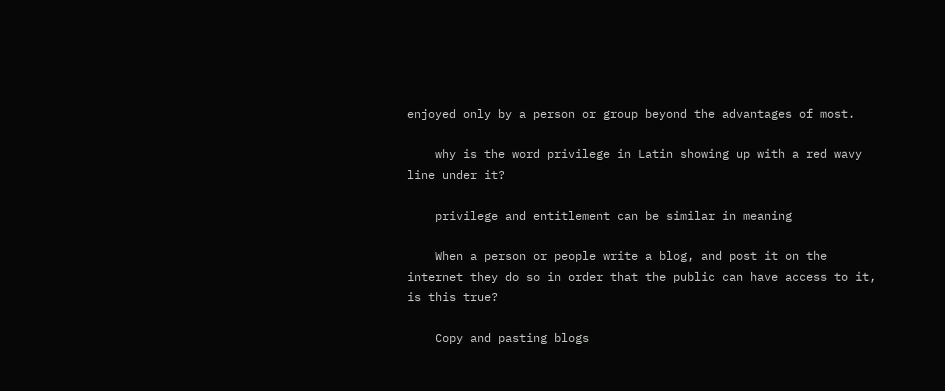enjoyed only by a person or group beyond the advantages of most.

    why is the word privilege in Latin showing up with a red wavy line under it?

    privilege and entitlement can be similar in meaning

    When a person or people write a blog, and post it on the internet they do so in order that the public can have access to it, is this true?

    Copy and pasting blogs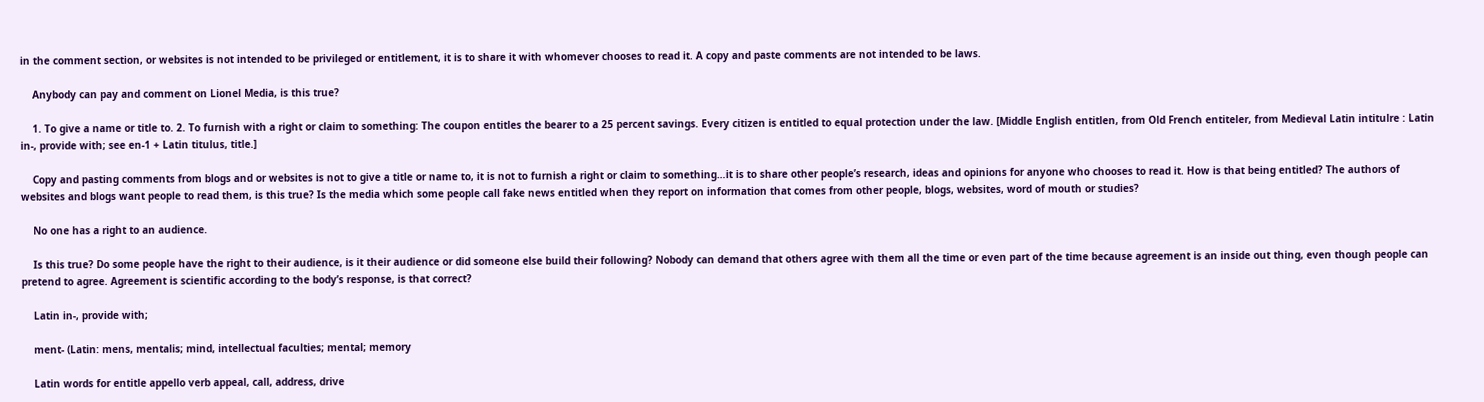in the comment section, or websites is not intended to be privileged or entitlement, it is to share it with whomever chooses to read it. A copy and paste comments are not intended to be laws.

    Anybody can pay and comment on Lionel Media, is this true?

    1. To give a name or title to. 2. To furnish with a right or claim to something: The coupon entitles the bearer to a 25 percent savings. Every citizen is entitled to equal protection under the law. [Middle English entitlen, from Old French entiteler, from Medieval Latin intitulre : Latin in-, provide with; see en-1 + Latin titulus, title.]

    Copy and pasting comments from blogs and or websites is not to give a title or name to, it is not to furnish a right or claim to something…it is to share other people’s research, ideas and opinions for anyone who chooses to read it. How is that being entitled? The authors of websites and blogs want people to read them, is this true? Is the media which some people call fake news entitled when they report on information that comes from other people, blogs, websites, word of mouth or studies?

    No one has a right to an audience.

    Is this true? Do some people have the right to their audience, is it their audience or did someone else build their following? Nobody can demand that others agree with them all the time or even part of the time because agreement is an inside out thing, even though people can pretend to agree. Agreement is scientific according to the body’s response, is that correct?

    Latin in-, provide with;

    ment- (Latin: mens, mentalis; mind, intellectual faculties; mental; memory

    Latin words for entitle appello verb appeal, call, address, drive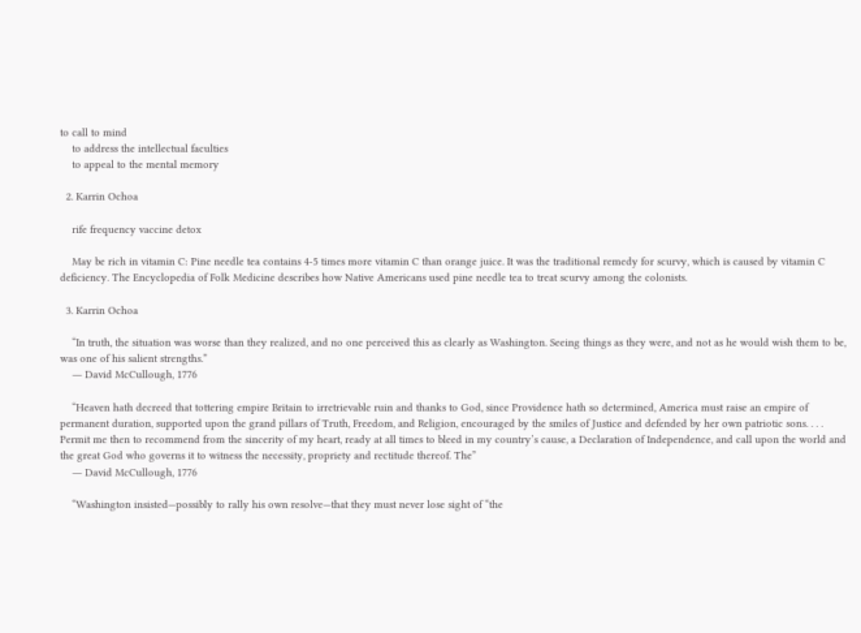to call to mind
    to address the intellectual faculties
    to appeal to the mental memory

  2. Karrin Ochoa

    rife frequency vaccine detox

    May be rich in vitamin C: Pine needle tea contains 4-5 times more vitamin C than orange juice. It was the traditional remedy for scurvy, which is caused by vitamin C deficiency. The Encyclopedia of Folk Medicine describes how Native Americans used pine needle tea to treat scurvy among the colonists.

  3. Karrin Ochoa

    “In truth, the situation was worse than they realized, and no one perceived this as clearly as Washington. Seeing things as they were, and not as he would wish them to be, was one of his salient strengths.”
    ― David McCullough, 1776

    “Heaven hath decreed that tottering empire Britain to irretrievable ruin and thanks to God, since Providence hath so determined, America must raise an empire of permanent duration, supported upon the grand pillars of Truth, Freedom, and Religion, encouraged by the smiles of Justice and defended by her own patriotic sons. . . . Permit me then to recommend from the sincerity of my heart, ready at all times to bleed in my country’s cause, a Declaration of Independence, and call upon the world and the great God who governs it to witness the necessity, propriety and rectitude thereof. The”
    ― David McCullough, 1776

    “Washington insisted—possibly to rally his own resolve—that they must never lose sight of “the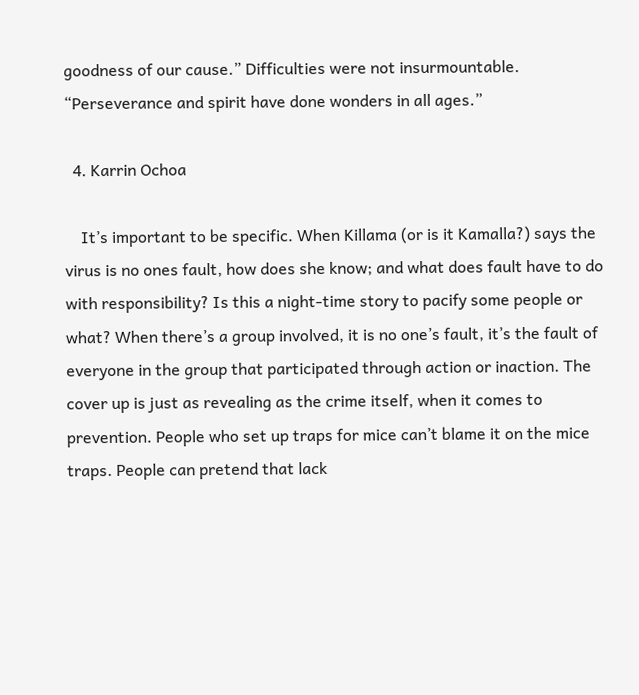goodness of our cause.” Difficulties were not insurmountable. “Perseverance and spirit have done wonders in all ages.”

  4. Karrin Ochoa

    It’s important to be specific. When Killama (or is it Kamalla?) says the virus is no ones fault, how does she know; and what does fault have to do with responsibility? Is this a night-time story to pacify some people or what? When there’s a group involved, it is no one’s fault, it’s the fault of everyone in the group that participated through action or inaction. The cover up is just as revealing as the crime itself, when it comes to prevention. People who set up traps for mice can’t blame it on the mice traps. People can pretend that lack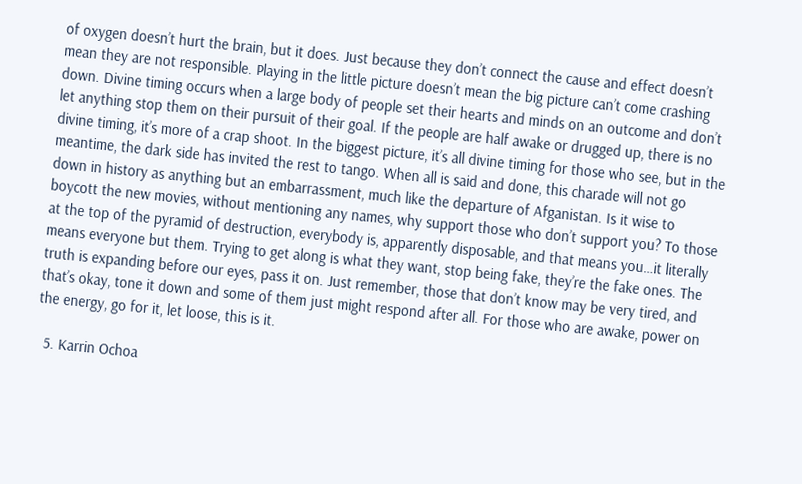of oxygen doesn’t hurt the brain, but it does. Just because they don’t connect the cause and effect doesn’t mean they are not responsible. Playing in the little picture doesn’t mean the big picture can’t come crashing down. Divine timing occurs when a large body of people set their hearts and minds on an outcome and don’t let anything stop them on their pursuit of their goal. If the people are half awake or drugged up, there is no divine timing, it’s more of a crap shoot. In the biggest picture, it’s all divine timing for those who see, but in the meantime, the dark side has invited the rest to tango. When all is said and done, this charade will not go down in history as anything but an embarrassment, much like the departure of Afganistan. Is it wise to boycott the new movies, without mentioning any names, why support those who don’t support you? To those at the top of the pyramid of destruction, everybody is, apparently disposable, and that means you…it literally means everyone but them. Trying to get along is what they want, stop being fake, they’re the fake ones. The truth is expanding before our eyes, pass it on. Just remember, those that don’t know may be very tired, and that’s okay, tone it down and some of them just might respond after all. For those who are awake, power on the energy, go for it, let loose, this is it.

  5. Karrin Ochoa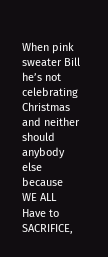When pink sweater Bill he’s not celebrating Christmas and neither should anybody else because WE ALL Have to SACRIFICE,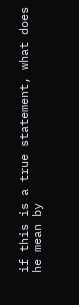if this is a true statement, what does he mean by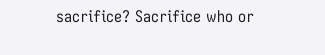sacrifice? Sacrifice who or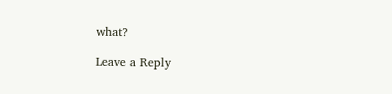what?

Leave a Reply